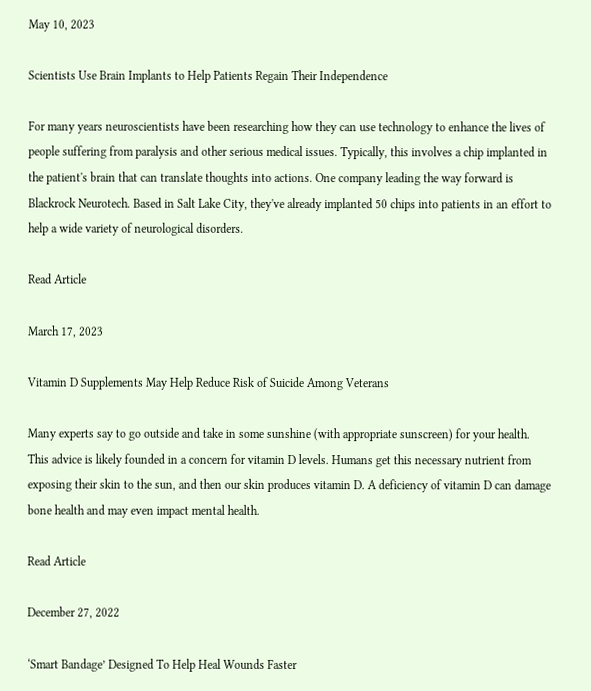May 10, 2023

Scientists Use Brain Implants to Help Patients Regain Their Independence

For many years neuroscientists have been researching how they can use technology to enhance the lives of people suffering from paralysis and other serious medical issues. Typically, this involves a chip implanted in the patient's brain that can translate thoughts into actions. One company leading the way forward is Blackrock Neurotech. Based in Salt Lake City, they've already implanted 50 chips into patients in an effort to help a wide variety of neurological disorders.

Read Article

March 17, 2023

Vitamin D Supplements May Help Reduce Risk of Suicide Among Veterans

Many experts say to go outside and take in some sunshine (with appropriate sunscreen) for your health. This advice is likely founded in a concern for vitamin D levels. Humans get this necessary nutrient from exposing their skin to the sun, and then our skin produces vitamin D. A deficiency of vitamin D can damage bone health and may even impact mental health.

Read Article

December 27, 2022

‘Smart Bandage’ Designed To Help Heal Wounds Faster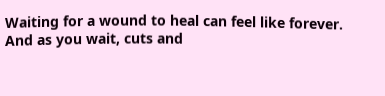Waiting for a wound to heal can feel like forever. And as you wait, cuts and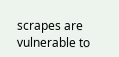scrapes are vulnerable to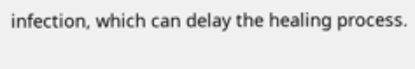infection, which can delay the healing process.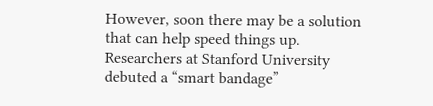However, soon there may be a solution that can help speed things up. Researchers at Stanford University debuted a “smart bandage”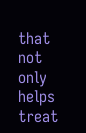that not only helps treat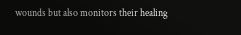wounds but also monitors their healing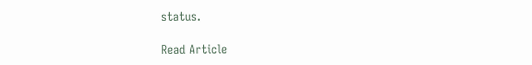status.

Read Article